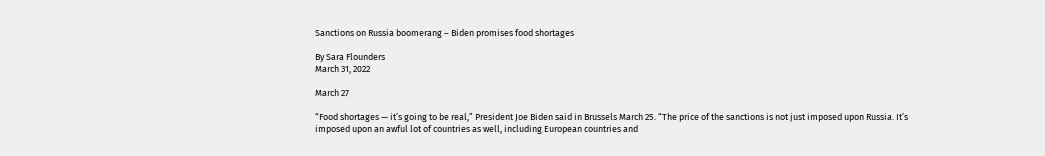Sanctions on Russia boomerang – Biden promises food shortages

By Sara Flounders
March 31, 2022

March 27

“Food shortages — it’s going to be real,” President Joe Biden said in Brussels March 25. “The price of the sanctions is not just imposed upon Russia. It’s imposed upon an awful lot of countries as well, including European countries and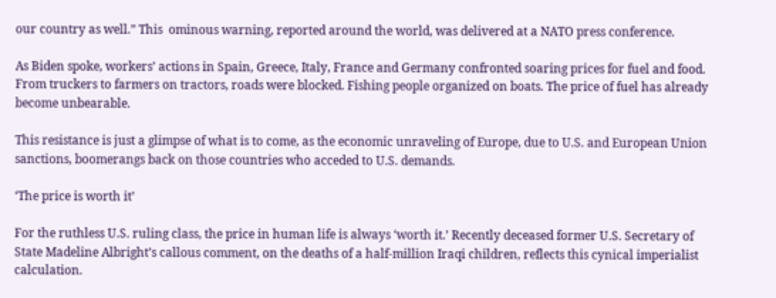our country as well.” This  ominous warning, reported around the world, was delivered at a NATO press conference.

As Biden spoke, workers’ actions in Spain, Greece, Italy, France and Germany confronted soaring prices for fuel and food. From truckers to farmers on tractors, roads were blocked. Fishing people organized on boats. The price of fuel has already become unbearable.

This resistance is just a glimpse of what is to come, as the economic unraveling of Europe, due to U.S. and European Union sanctions, boomerangs back on those countries who acceded to U.S. demands.

‘The price is worth it’

For the ruthless U.S. ruling class, the price in human life is always ‘worth it.’ Recently deceased former U.S. Secretary of State Madeline Albright’s callous comment, on the deaths of a half-million Iraqi children, reflects this cynical imperialist calculation.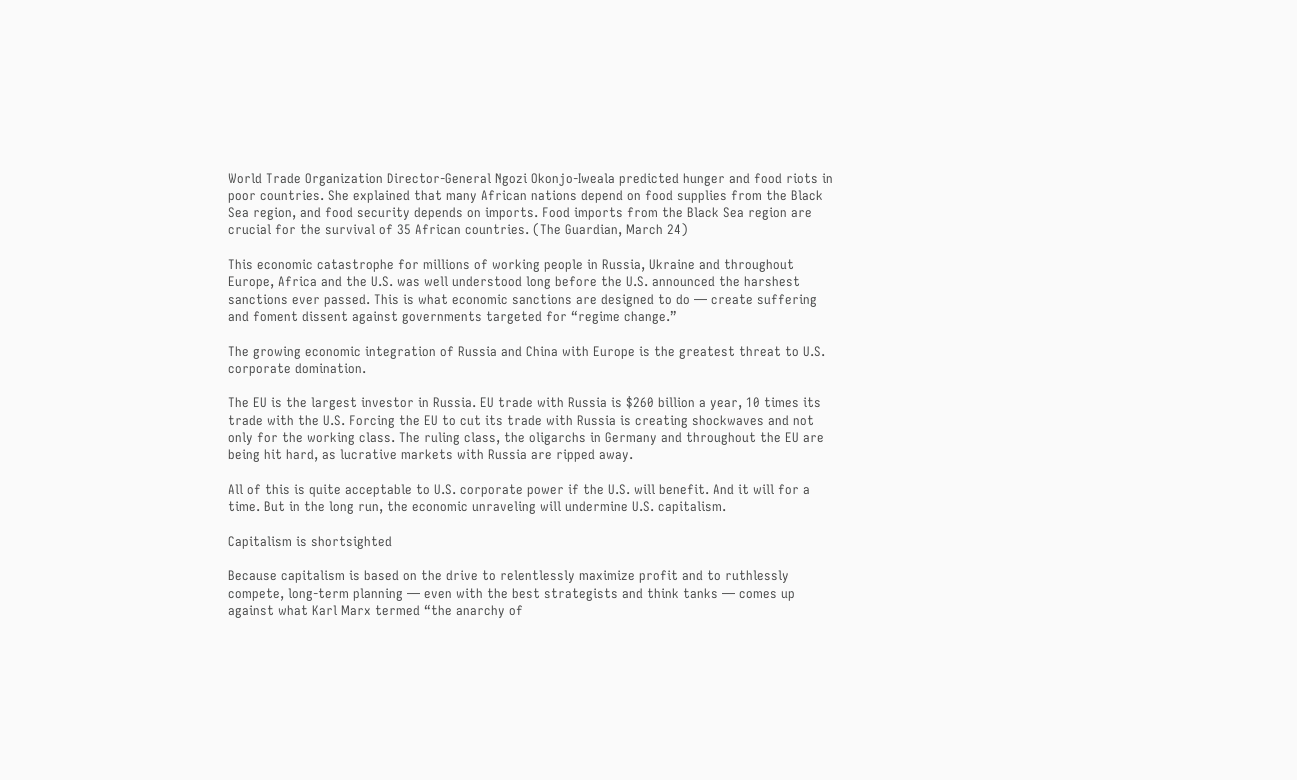World Trade Organization Director-General Ngozi Okonjo-Iweala predicted hunger and food riots in poor countries. She explained that many African nations depend on food supplies from the Black Sea region, and food security depends on imports. Food imports from the Black Sea region are crucial for the survival of 35 African countries. (The Guardian, March 24)

This economic catastrophe for millions of working people in Russia, Ukraine and throughout Europe, Africa and the U.S. was well understood long before the U.S. announced the harshest sanctions ever passed. This is what economic sanctions are designed to do — create suffering and foment dissent against governments targeted for “regime change.”

The growing economic integration of Russia and China with Europe is the greatest threat to U.S. corporate domination.

The EU is the largest investor in Russia. EU trade with Russia is $260 billion a year, 10 times its trade with the U.S. Forcing the EU to cut its trade with Russia is creating shockwaves and not only for the working class. The ruling class, the oligarchs in Germany and throughout the EU are being hit hard, as lucrative markets with Russia are ripped away.

All of this is quite acceptable to U.S. corporate power if the U.S. will benefit. And it will for a time. But in the long run, the economic unraveling will undermine U.S. capitalism.

Capitalism is shortsighted

Because capitalism is based on the drive to relentlessly maximize profit and to ruthlessly compete, long-term planning — even with the best strategists and think tanks — comes up against what Karl Marx termed “the anarchy of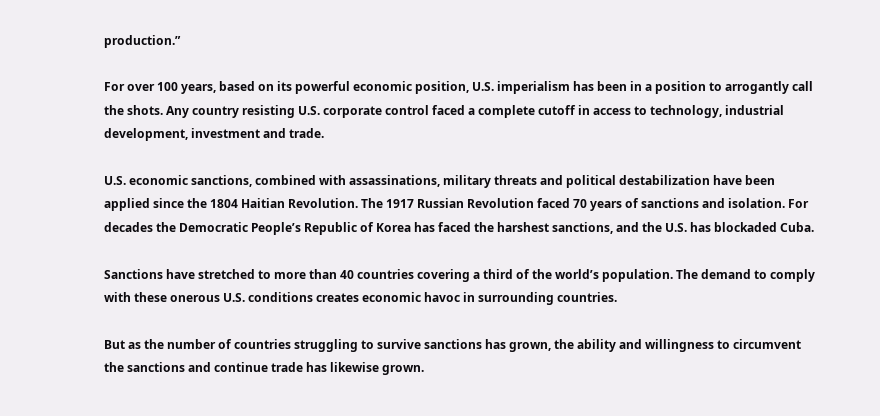production.”

For over 100 years, based on its powerful economic position, U.S. imperialism has been in a position to arrogantly call the shots. Any country resisting U.S. corporate control faced a complete cutoff in access to technology, industrial development, investment and trade.

U.S. economic sanctions, combined with assassinations, military threats and political destabilization have been applied since the 1804 Haitian Revolution. The 1917 Russian Revolution faced 70 years of sanctions and isolation. For decades the Democratic People’s Republic of Korea has faced the harshest sanctions, and the U.S. has blockaded Cuba.

Sanctions have stretched to more than 40 countries covering a third of the world’s population. The demand to comply with these onerous U.S. conditions creates economic havoc in surrounding countries.

But as the number of countries struggling to survive sanctions has grown, the ability and willingness to circumvent the sanctions and continue trade has likewise grown.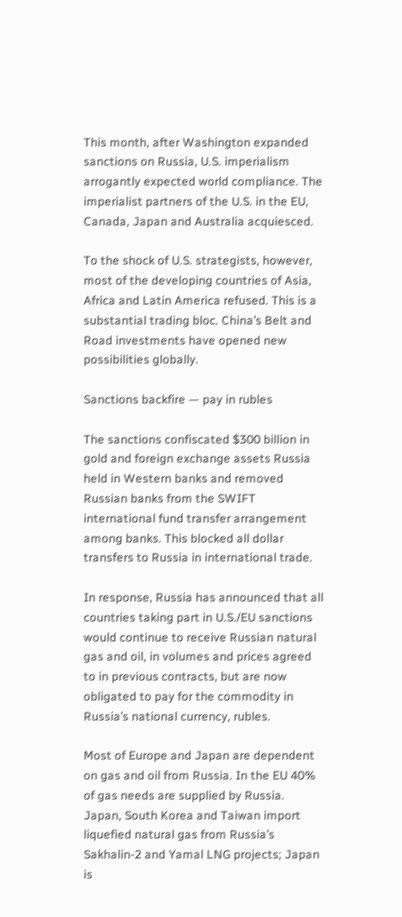This month, after Washington expanded sanctions on Russia, U.S. imperialism arrogantly expected world compliance. The imperialist partners of the U.S. in the EU, Canada, Japan and Australia acquiesced.

To the shock of U.S. strategists, however, most of the developing countries of Asia, Africa and Latin America refused. This is a substantial trading bloc. China’s Belt and Road investments have opened new possibilities globally.

Sanctions backfire — pay in rubles

The sanctions confiscated $300 billion in gold and foreign exchange assets Russia held in Western banks and removed Russian banks from the SWIFT international fund transfer arrangement among banks. This blocked all dollar transfers to Russia in international trade.

In response, Russia has announced that all countries taking part in U.S./EU sanctions would continue to receive Russian natural gas and oil, in volumes and prices agreed to in previous contracts, but are now obligated to pay for the commodity in Russia’s national currency, rubles.

Most of Europe and Japan are dependent on gas and oil from Russia. In the EU 40% of gas needs are supplied by Russia. Japan, South Korea and Taiwan import liquefied natural gas from Russia’s Sakhalin-2 and Yamal LNG projects; Japan is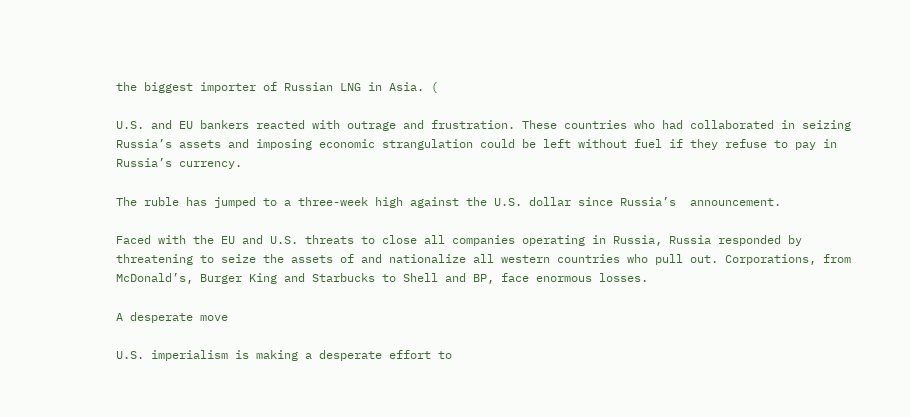the biggest importer of Russian LNG in Asia. (

U.S. and EU bankers reacted with outrage and frustration. These countries who had collaborated in seizing Russia’s assets and imposing economic strangulation could be left without fuel if they refuse to pay in Russia’s currency.

The ruble has jumped to a three-week high against the U.S. dollar since Russia’s  announcement.

Faced with the EU and U.S. threats to close all companies operating in Russia, Russia responded by threatening to seize the assets of and nationalize all western countries who pull out. Corporations, from McDonald’s, Burger King and Starbucks to Shell and BP, face enormous losses.

A desperate move

U.S. imperialism is making a desperate effort to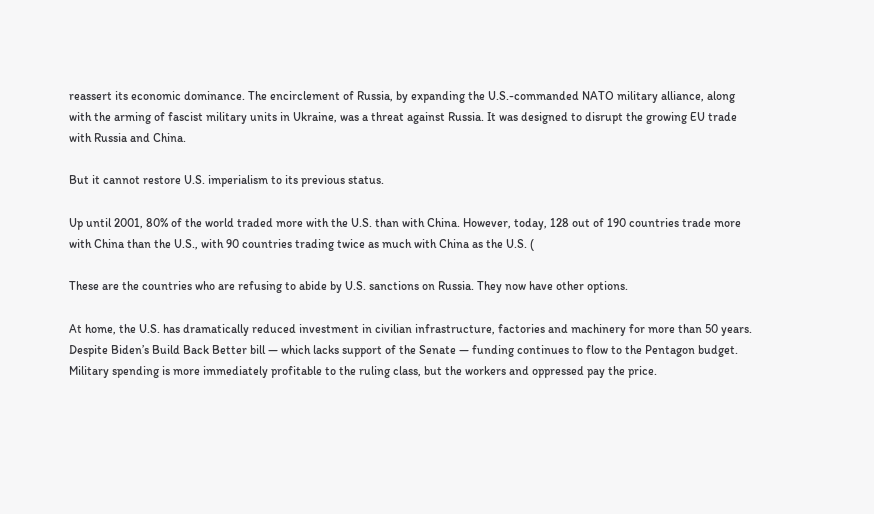reassert its economic dominance. The encirclement of Russia, by expanding the U.S.-commanded NATO military alliance, along with the arming of fascist military units in Ukraine, was a threat against Russia. It was designed to disrupt the growing EU trade with Russia and China.

But it cannot restore U.S. imperialism to its previous status.

Up until 2001, 80% of the world traded more with the U.S. than with China. However, today, 128 out of 190 countries trade more with China than the U.S., with 90 countries trading twice as much with China as the U.S. (

These are the countries who are refusing to abide by U.S. sanctions on Russia. They now have other options.

At home, the U.S. has dramatically reduced investment in civilian infrastructure, factories and machinery for more than 50 years. Despite Biden’s Build Back Better bill — which lacks support of the Senate — funding continues to flow to the Pentagon budget. Military spending is more immediately profitable to the ruling class, but the workers and oppressed pay the price.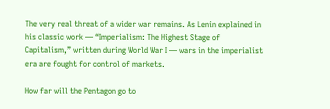The very real threat of a wider war remains. As Lenin explained in his classic work — “Imperialism: The Highest Stage of Capitalism,” written during World War I — wars in the imperialist era are fought for control of markets.

How far will the Pentagon go to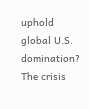uphold global U.S. domination? The crisis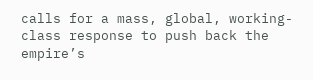calls for a mass, global, working-class response to push back the empire’s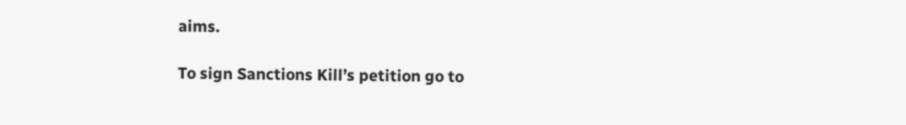aims.

To sign Sanctions Kill’s petition go to